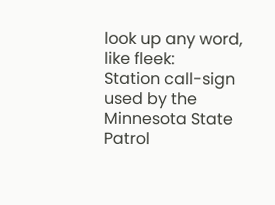look up any word, like fleek:
Station call-sign used by the Minnesota State Patrol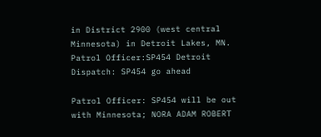in District 2900 (west central Minnesota) in Detroit Lakes, MN.
Patrol Officer:SP454 Detroit
Dispatch: SP454 go ahead

Patrol Officer: SP454 will be out with Minnesota; NORA ADAM ROBERT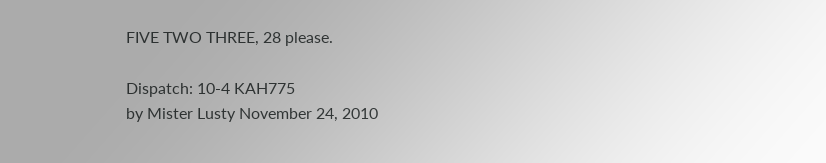FIVE TWO THREE, 28 please.

Dispatch: 10-4 KAH775
by Mister Lusty November 24, 2010